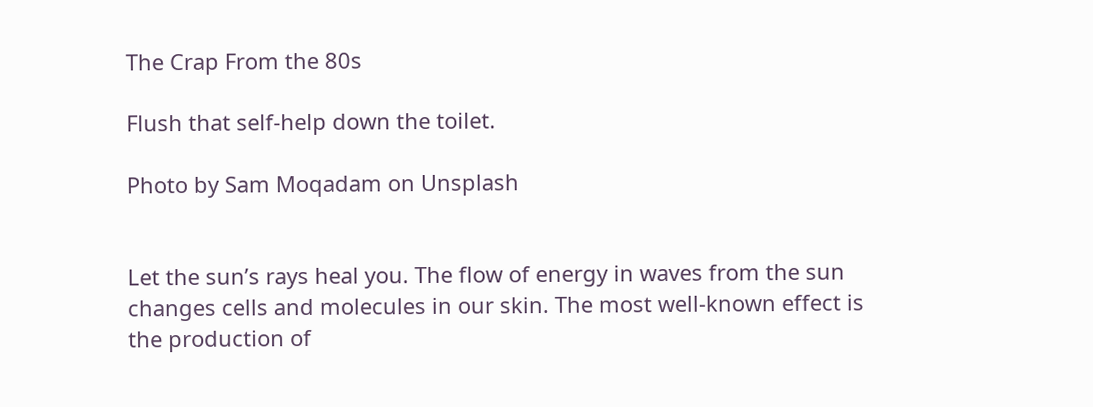The Crap From the 80s

Flush that self-help down the toilet.

Photo by Sam Moqadam on Unsplash


Let the sun’s rays heal you. The flow of energy in waves from the sun changes cells and molecules in our skin. The most well-known effect is the production of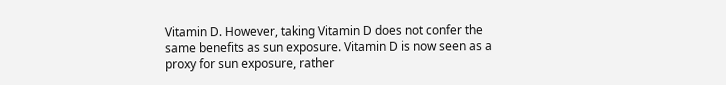Vitamin D. However, taking Vitamin D does not confer the same benefits as sun exposure. Vitamin D is now seen as a proxy for sun exposure, rather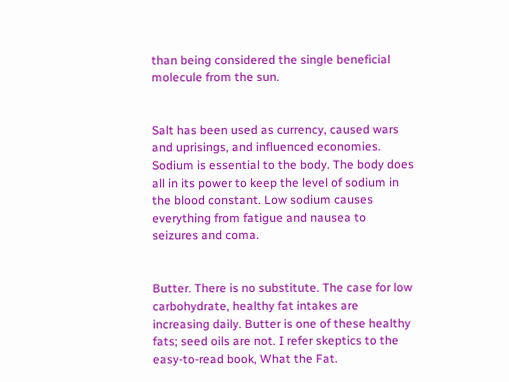than being considered the single beneficial molecule from the sun.


Salt has been used as currency, caused wars and uprisings, and influenced economies. Sodium is essential to the body. The body does all in its power to keep the level of sodium in the blood constant. Low sodium causes everything from fatigue and nausea to seizures and coma.


Butter. There is no substitute. The case for low carbohydrate, healthy fat intakes are increasing daily. Butter is one of these healthy fats; seed oils are not. I refer skeptics to the easy-to-read book, What the Fat.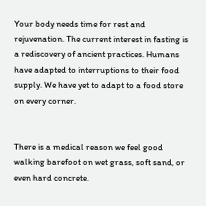Your body needs time for rest and rejuvenation. The current interest in fasting is a rediscovery of ancient practices. Humans have adapted to interruptions to their food supply. We have yet to adapt to a food store on every corner.


There is a medical reason we feel good walking barefoot on wet grass, soft sand, or even hard concrete.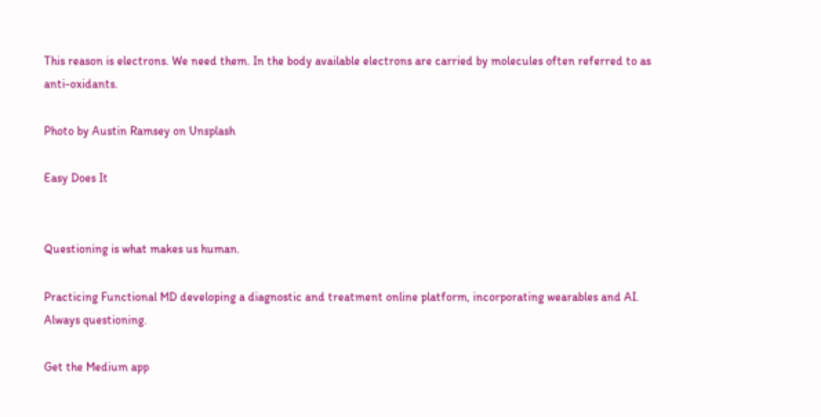This reason is electrons. We need them. In the body available electrons are carried by molecules often referred to as anti-oxidants.

Photo by Austin Ramsey on Unsplash

Easy Does It


Questioning is what makes us human.

Practicing Functional MD developing a diagnostic and treatment online platform, incorporating wearables and AI. Always questioning.

Get the Medium app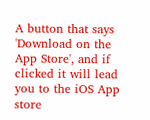A button that says 'Download on the App Store', and if clicked it will lead you to the iOS App store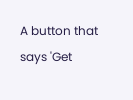A button that says 'Get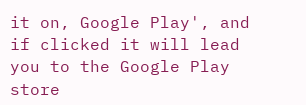it on, Google Play', and if clicked it will lead you to the Google Play store